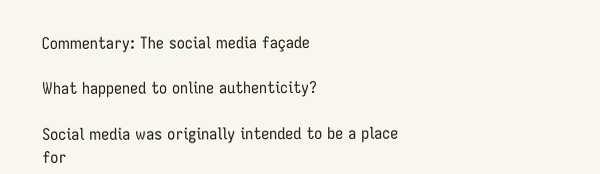Commentary: The social media façade

What happened to online authenticity?

Social media was originally intended to be a place for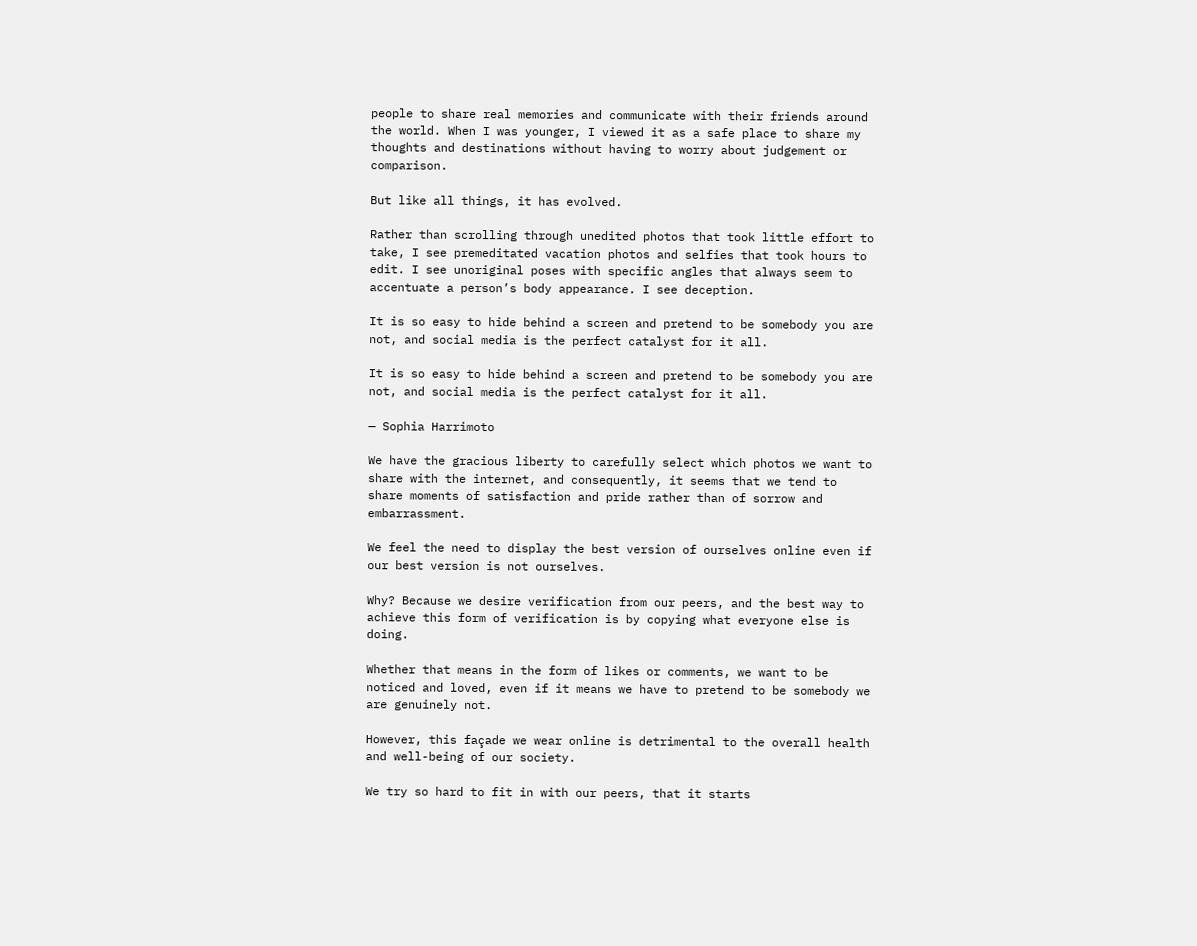people to share real memories and communicate with their friends around the world. When I was younger, I viewed it as a safe place to share my thoughts and destinations without having to worry about judgement or comparison.

But like all things, it has evolved.

Rather than scrolling through unedited photos that took little effort to take, I see premeditated vacation photos and selfies that took hours to edit. I see unoriginal poses with specific angles that always seem to accentuate a person’s body appearance. I see deception.

It is so easy to hide behind a screen and pretend to be somebody you are not, and social media is the perfect catalyst for it all.

It is so easy to hide behind a screen and pretend to be somebody you are not, and social media is the perfect catalyst for it all.

— Sophia Harrimoto

We have the gracious liberty to carefully select which photos we want to share with the internet, and consequently, it seems that we tend to share moments of satisfaction and pride rather than of sorrow and embarrassment.

We feel the need to display the best version of ourselves online even if our best version is not ourselves.

Why? Because we desire verification from our peers, and the best way to achieve this form of verification is by copying what everyone else is doing.

Whether that means in the form of likes or comments, we want to be noticed and loved, even if it means we have to pretend to be somebody we are genuinely not.

However, this façade we wear online is detrimental to the overall health and well-being of our society.

We try so hard to fit in with our peers, that it starts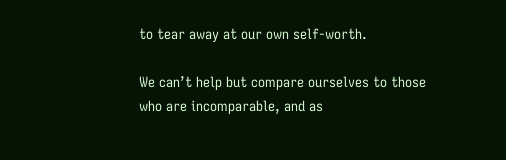to tear away at our own self-worth.

We can’t help but compare ourselves to those who are incomparable, and as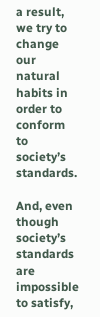a result, we try to change our natural habits in order to conform to society’s standards.

And, even though society’s standards are impossible to satisfy,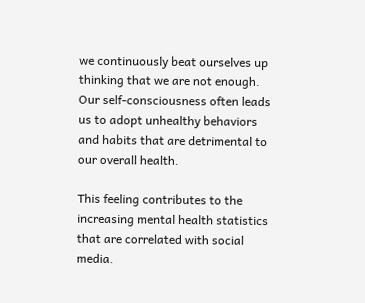we continuously beat ourselves up thinking that we are not enough. Our self-consciousness often leads us to adopt unhealthy behaviors and habits that are detrimental to our overall health.

This feeling contributes to the increasing mental health statistics that are correlated with social media.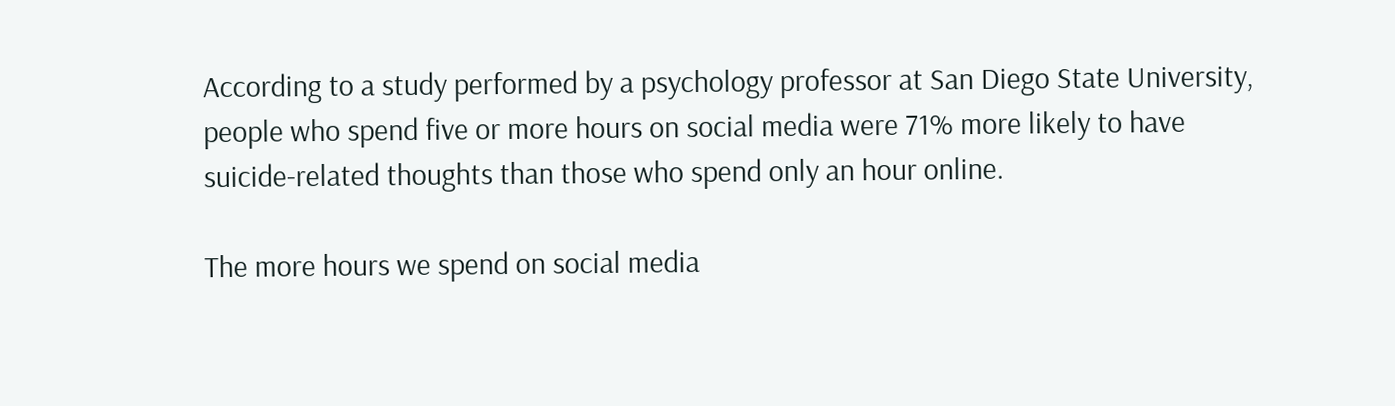According to a study performed by a psychology professor at San Diego State University, people who spend five or more hours on social media were 71% more likely to have suicide-related thoughts than those who spend only an hour online.

The more hours we spend on social media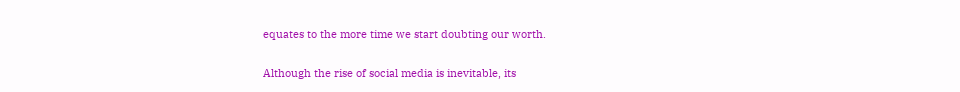equates to the more time we start doubting our worth.

Although the rise of social media is inevitable, its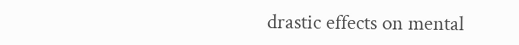drastic effects on mental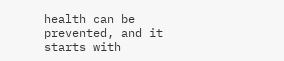health can be prevented, and it starts with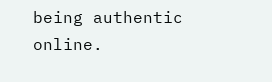being authentic online.